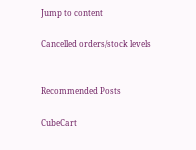Jump to content

Cancelled orders/stock levels


Recommended Posts

CubeCart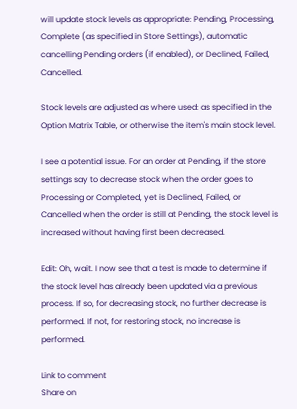will update stock levels as appropriate: Pending, Processing, Complete (as specified in Store Settings), automatic cancelling Pending orders (if enabled), or Declined, Failed, Cancelled.

Stock levels are adjusted as where used: as specified in the Option Matrix Table, or otherwise the item's main stock level.

I see a potential issue. For an order at Pending, if the store settings say to decrease stock when the order goes to Processing or Completed, yet is Declined, Failed, or Cancelled when the order is still at Pending, the stock level is increased without having first been decreased.

Edit: Oh, wait. I now see that a test is made to determine if the stock level has already been updated via a previous process. If so, for decreasing stock, no further decrease is performed. If not, for restoring stock, no increase is performed.

Link to comment
Share on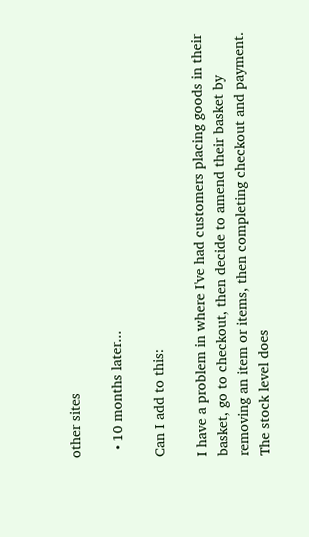other sites

  • 10 months later...

Can I add to this:

I have a problem in where I've had customers placing goods in their basket, go to checkout, then decide to amend their basket by removing an item or items, then completing checkout and payment. The stock level does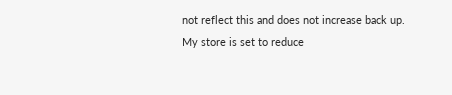not reflect this and does not increase back up. My store is set to reduce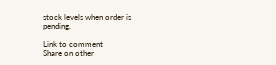stock levels when order is pending.

Link to comment
Share on other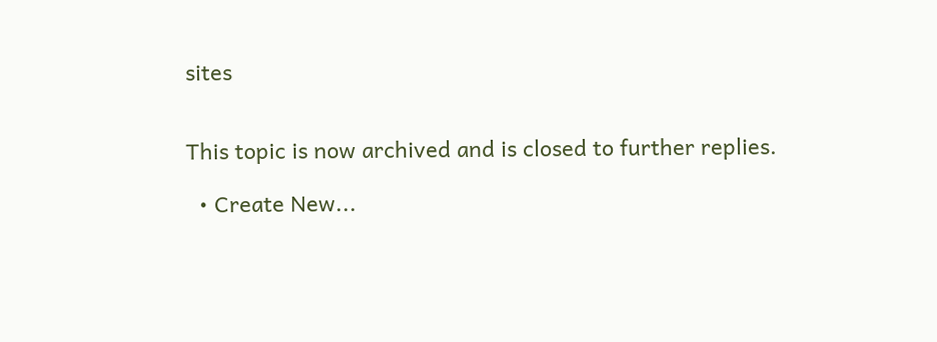sites


This topic is now archived and is closed to further replies.

  • Create New...